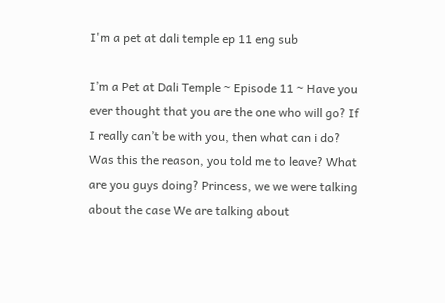I'm a pet at dali temple ep 11 eng sub

I’m a Pet at Dali Temple ~ Episode 11 ~ Have you ever thought that you are the one who will go? If I really can’t be with you, then what can i do? Was this the reason, you told me to leave? What are you guys doing? Princess, we we were talking about the case We are talking about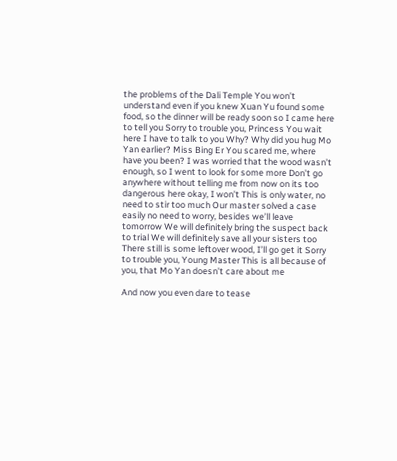the problems of the Dali Temple You won’t understand even if you knew Xuan Yu found some food, so the dinner will be ready soon so I came here to tell you Sorry to trouble you, Princess You wait here I have to talk to you Why? Why did you hug Mo Yan earlier? Miss Bing Er You scared me, where have you been? I was worried that the wood wasn’t enough, so I went to look for some more Don’t go anywhere without telling me from now on its too dangerous here okay, I won’t This is only water, no need to stir too much Our master solved a case easily no need to worry, besides we’ll leave tomorrow We will definitely bring the suspect back to trial We will definitely save all your sisters too There still is some leftover wood, I’ll go get it Sorry to trouble you, Young Master This is all because of you, that Mo Yan doesn’t care about me

And now you even dare to tease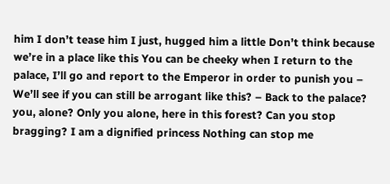him I don’t tease him I just, hugged him a little Don’t think because we’re in a place like this You can be cheeky when I return to the palace, I’ll go and report to the Emperor in order to punish you – We’ll see if you can still be arrogant like this? – Back to the palace? you, alone? Only you alone, here in this forest? Can you stop bragging? I am a dignified princess Nothing can stop me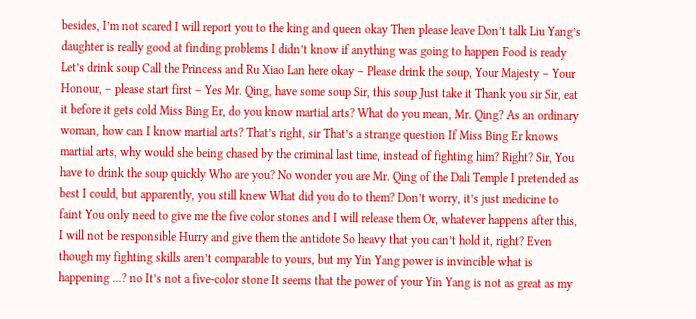besides, I’m not scared I will report you to the king and queen okay Then please leave Don’t talk Liu Yang’s daughter is really good at finding problems I didn’t know if anything was going to happen Food is ready Let’s drink soup Call the Princess and Ru Xiao Lan here okay – Please drink the soup, Your Majesty – Your Honour, – please start first – Yes Mr. Qing, have some soup Sir, this soup Just take it Thank you sir Sir, eat it before it gets cold Miss Bing Er, do you know martial arts? What do you mean, Mr. Qing? As an ordinary woman, how can I know martial arts? That’s right, sir That’s a strange question If Miss Bing Er knows martial arts, why would she being chased by the criminal last time, instead of fighting him? Right? Sir, You have to drink the soup quickly Who are you? No wonder you are Mr. Qing of the Dali Temple I pretended as best I could, but apparently, you still knew What did you do to them? Don’t worry, it’s just medicine to faint You only need to give me the five color stones and I will release them Or, whatever happens after this, I will not be responsible Hurry and give them the antidote So heavy that you can’t hold it, right? Even though my fighting skills aren’t comparable to yours, but my Yin Yang power is invincible what is happening …? no It’s not a five-color stone It seems that the power of your Yin Yang is not as great as my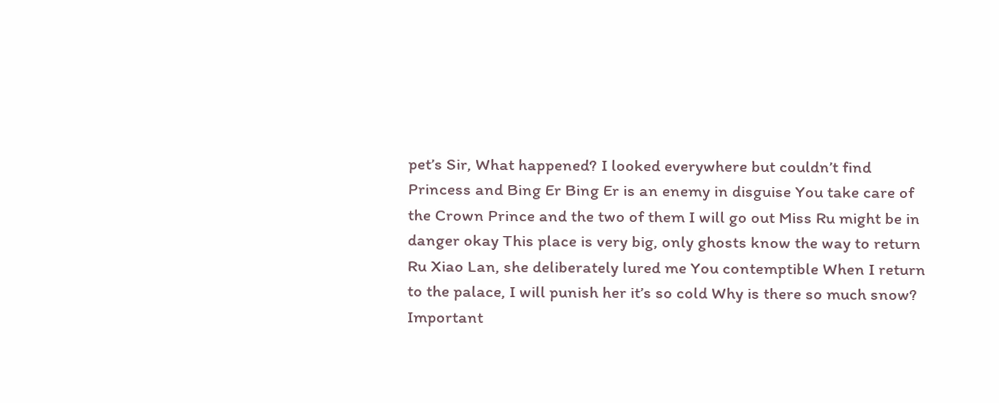pet’s Sir, What happened? I looked everywhere but couldn’t find Princess and Bing Er Bing Er is an enemy in disguise You take care of the Crown Prince and the two of them I will go out Miss Ru might be in danger okay This place is very big, only ghosts know the way to return Ru Xiao Lan, she deliberately lured me You contemptible When I return to the palace, I will punish her it’s so cold Why is there so much snow? Important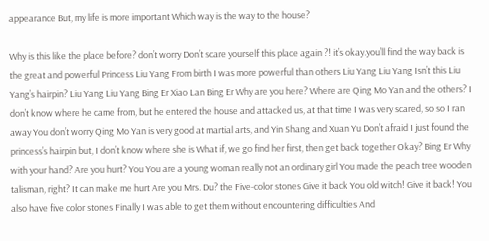appearance But, my life is more important Which way is the way to the house?

Why is this like the place before? don’t worry Don’t scare yourself this place again ?! it’s okay.you’ll find the way back is the great and powerful Princess Liu Yang From birth I was more powerful than others Liu Yang Liu Yang Isn’t this Liu Yang’s hairpin? Liu Yang Liu Yang Bing Er Xiao Lan Bing Er Why are you here? Where are Qing Mo Yan and the others? I don’t know where he came from, but he entered the house and attacked us, at that time I was very scared, so so I ran away You don’t worry Qing Mo Yan is very good at martial arts, and Yin Shang and Xuan Yu Don’t afraid I just found the princess’s hairpin but, I don’t know where she is What if, we go find her first, then get back together Okay? Bing Er Why with your hand? Are you hurt? You You are a young woman really not an ordinary girl You made the peach tree wooden talisman, right? It can make me hurt Are you Mrs. Du? the Five-color stones Give it back You old witch! Give it back! You also have five color stones Finally I was able to get them without encountering difficulties And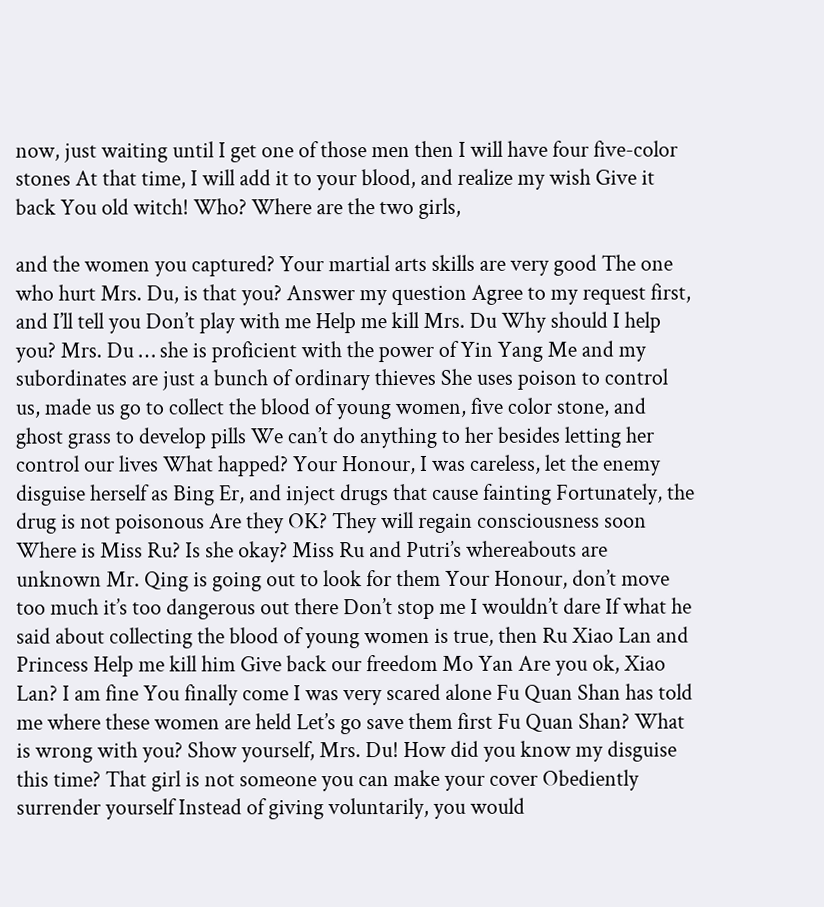now, just waiting until I get one of those men then I will have four five-color stones At that time, I will add it to your blood, and realize my wish Give it back You old witch! Who? Where are the two girls,

and the women you captured? Your martial arts skills are very good The one who hurt Mrs. Du, is that you? Answer my question Agree to my request first, and I’ll tell you Don’t play with me Help me kill Mrs. Du Why should I help you? Mrs. Du … she is proficient with the power of Yin Yang Me and my subordinates are just a bunch of ordinary thieves She uses poison to control us, made us go to collect the blood of young women, five color stone, and ghost grass to develop pills We can’t do anything to her besides letting her control our lives What happed? Your Honour, I was careless, let the enemy disguise herself as Bing Er, and inject drugs that cause fainting Fortunately, the drug is not poisonous Are they OK? They will regain consciousness soon Where is Miss Ru? Is she okay? Miss Ru and Putri’s whereabouts are unknown Mr. Qing is going out to look for them Your Honour, don’t move too much it’s too dangerous out there Don’t stop me I wouldn’t dare If what he said about collecting the blood of young women is true, then Ru Xiao Lan and Princess Help me kill him Give back our freedom Mo Yan Are you ok, Xiao Lan? I am fine You finally come I was very scared alone Fu Quan Shan has told me where these women are held Let’s go save them first Fu Quan Shan? What is wrong with you? Show yourself, Mrs. Du! How did you know my disguise this time? That girl is not someone you can make your cover Obediently surrender yourself Instead of giving voluntarily, you would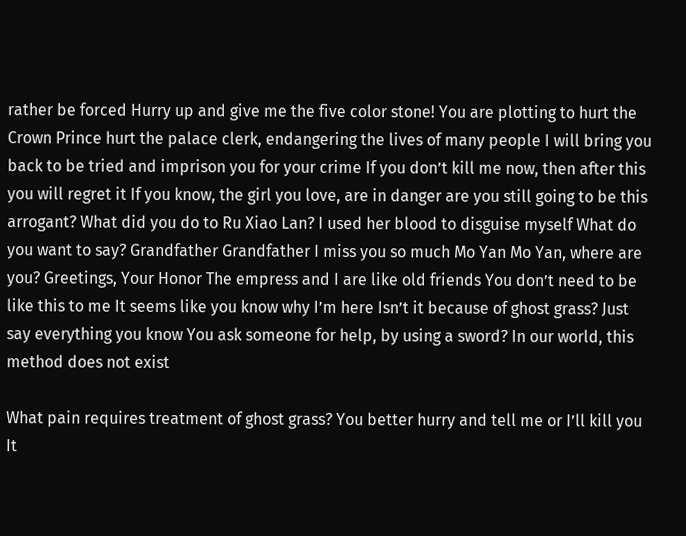rather be forced Hurry up and give me the five color stone! You are plotting to hurt the Crown Prince hurt the palace clerk, endangering the lives of many people I will bring you back to be tried and imprison you for your crime If you don’t kill me now, then after this you will regret it If you know, the girl you love, are in danger are you still going to be this arrogant? What did you do to Ru Xiao Lan? I used her blood to disguise myself What do you want to say? Grandfather Grandfather I miss you so much Mo Yan Mo Yan, where are you? Greetings, Your Honor The empress and I are like old friends You don’t need to be like this to me It seems like you know why I’m here Isn’t it because of ghost grass? Just say everything you know You ask someone for help, by using a sword? In our world, this method does not exist

What pain requires treatment of ghost grass? You better hurry and tell me or I’ll kill you It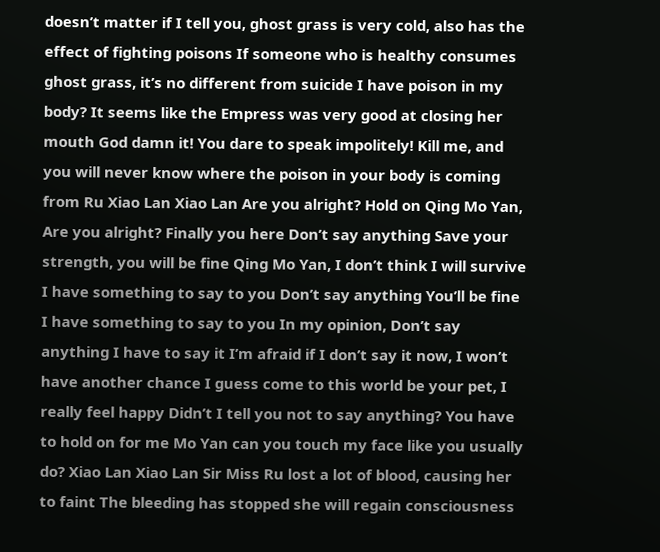doesn’t matter if I tell you, ghost grass is very cold, also has the effect of fighting poisons If someone who is healthy consumes ghost grass, it’s no different from suicide I have poison in my body? It seems like the Empress was very good at closing her mouth God damn it! You dare to speak impolitely! Kill me, and you will never know where the poison in your body is coming from Ru Xiao Lan Xiao Lan Are you alright? Hold on Qing Mo Yan, Are you alright? Finally you here Don’t say anything Save your strength, you will be fine Qing Mo Yan, I don’t think I will survive I have something to say to you Don’t say anything You’ll be fine I have something to say to you In my opinion, Don’t say anything I have to say it I’m afraid if I don’t say it now, I won’t have another chance I guess come to this world be your pet, I really feel happy Didn’t I tell you not to say anything? You have to hold on for me Mo Yan can you touch my face like you usually do? Xiao Lan Xiao Lan Sir Miss Ru lost a lot of blood, causing her to faint The bleeding has stopped she will regain consciousness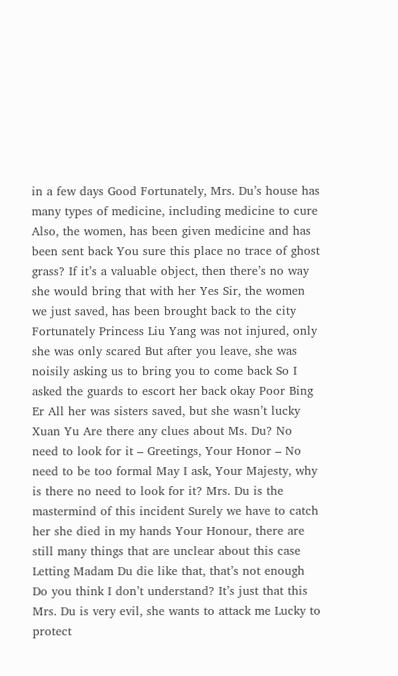in a few days Good Fortunately, Mrs. Du’s house has many types of medicine, including medicine to cure Also, the women, has been given medicine and has been sent back You sure this place no trace of ghost grass? If it’s a valuable object, then there’s no way she would bring that with her Yes Sir, the women we just saved, has been brought back to the city Fortunately Princess Liu Yang was not injured, only she was only scared But after you leave, she was noisily asking us to bring you to come back So I asked the guards to escort her back okay Poor Bing Er All her was sisters saved, but she wasn’t lucky Xuan Yu Are there any clues about Ms. Du? No need to look for it – Greetings, Your Honor – No need to be too formal May I ask, Your Majesty, why is there no need to look for it? Mrs. Du is the mastermind of this incident Surely we have to catch her she died in my hands Your Honour, there are still many things that are unclear about this case Letting Madam Du die like that, that’s not enough Do you think I don’t understand? It’s just that this Mrs. Du is very evil, she wants to attack me Lucky to protect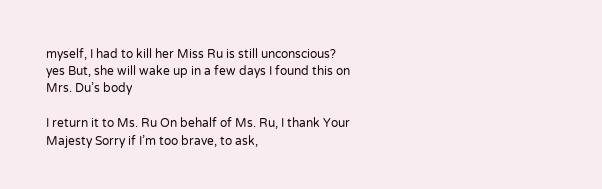myself, I had to kill her Miss Ru is still unconscious? yes But, she will wake up in a few days I found this on Mrs. Du’s body

I return it to Ms. Ru On behalf of Ms. Ru, I thank Your Majesty Sorry if I’m too brave, to ask,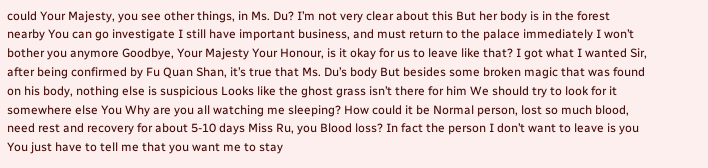could Your Majesty, you see other things, in Ms. Du? I’m not very clear about this But her body is in the forest nearby You can go investigate I still have important business, and must return to the palace immediately I won’t bother you anymore Goodbye, Your Majesty Your Honour, is it okay for us to leave like that? I got what I wanted Sir, after being confirmed by Fu Quan Shan, it’s true that Ms. Du’s body But besides some broken magic that was found on his body, nothing else is suspicious Looks like the ghost grass isn’t there for him We should try to look for it somewhere else You Why are you all watching me sleeping? How could it be Normal person, lost so much blood, need rest and recovery for about 5-10 days Miss Ru, you Blood loss? In fact the person I don’t want to leave is you You just have to tell me that you want me to stay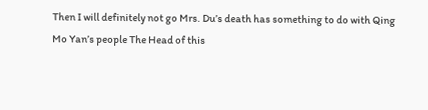Then I will definitely not go Mrs. Du’s death has something to do with Qing Mo Yan’s people The Head of this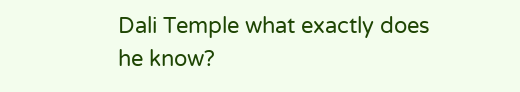Dali Temple what exactly does he know?